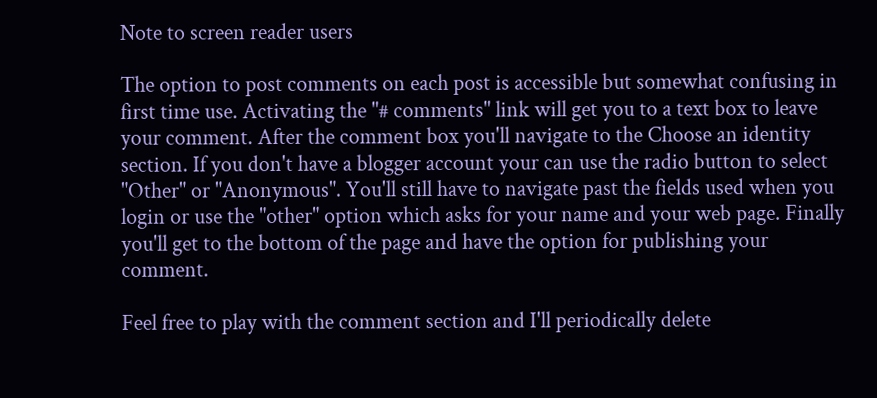Note to screen reader users

The option to post comments on each post is accessible but somewhat confusing in first time use. Activating the "# comments" link will get you to a text box to leave your comment. After the comment box you'll navigate to the Choose an identity section. If you don't have a blogger account your can use the radio button to select "Other" or "Anonymous". You'll still have to navigate past the fields used when you login or use the "other" option which asks for your name and your web page. Finally you'll get to the bottom of the page and have the option for publishing your comment.

Feel free to play with the comment section and I'll periodically delete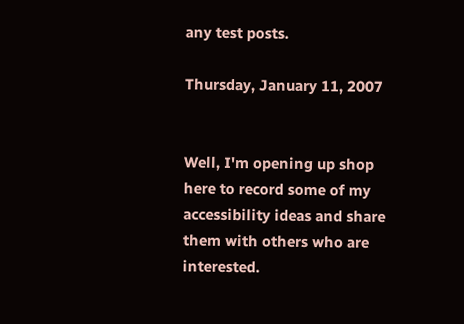any test posts.

Thursday, January 11, 2007


Well, I'm opening up shop here to record some of my accessibility ideas and share them with others who are interested.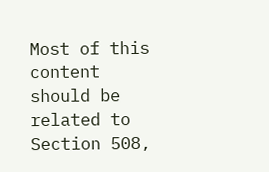Most of this content should be related to Section 508,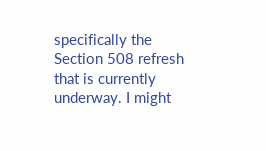specifically the Section 508 refresh that is currently underway. I might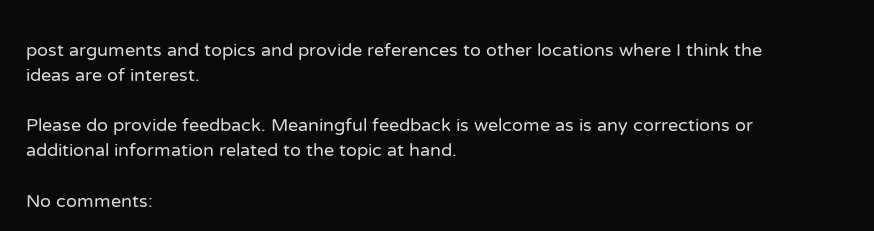post arguments and topics and provide references to other locations where I think the ideas are of interest.

Please do provide feedback. Meaningful feedback is welcome as is any corrections or additional information related to the topic at hand.

No comments: